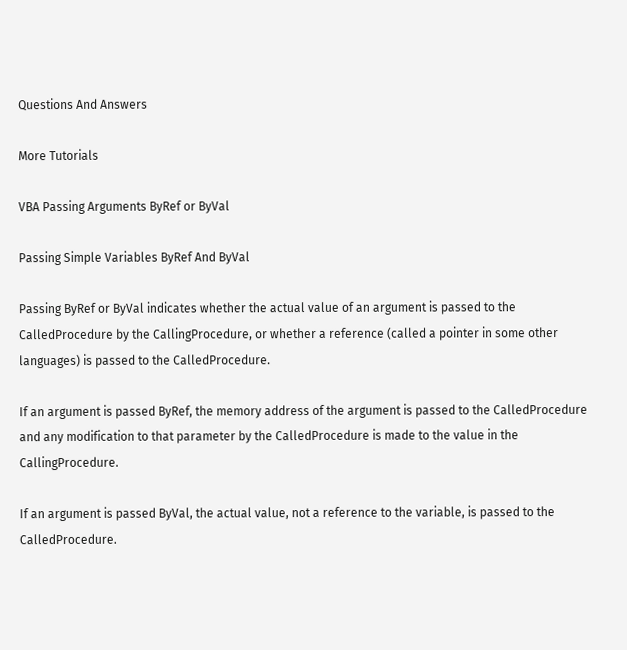Questions And Answers

More Tutorials

VBA Passing Arguments ByRef or ByVal

Passing Simple Variables ByRef And ByVal

Passing ByRef or ByVal indicates whether the actual value of an argument is passed to the CalledProcedure by the CallingProcedure, or whether a reference (called a pointer in some other languages) is passed to the CalledProcedure.

If an argument is passed ByRef, the memory address of the argument is passed to the CalledProcedure and any modification to that parameter by the CalledProcedure is made to the value in the CallingProcedure.

If an argument is passed ByVal, the actual value, not a reference to the variable, is passed to the CalledProcedure.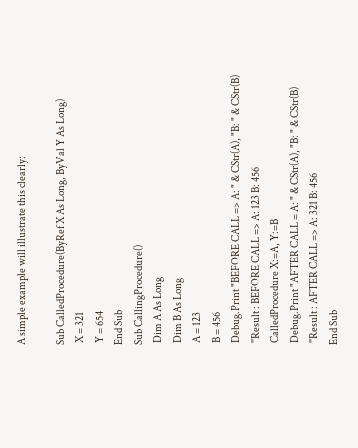A simple example will illustrate this clearly:

Sub CalledProcedure(ByRef X As Long, ByVal Y As Long)
 X = 321
 Y = 654
End Sub
Sub CallingProcedure()
 Dim A As Long
 Dim B As Long
 A = 123
 B = 456
 Debug.Print "BEFORE CALL => A: " & CStr(A), "B: " & CStr(B)
 ''Result : BEFORE CALL => A: 123 B: 456
 CalledProcedure X:=A, Y:=B
 Debug.Print "AFTER CALL = A: " & CStr(A), "B: " & CStr(B)
 ''Result : AFTER CALL => A: 321 B: 456
End Sub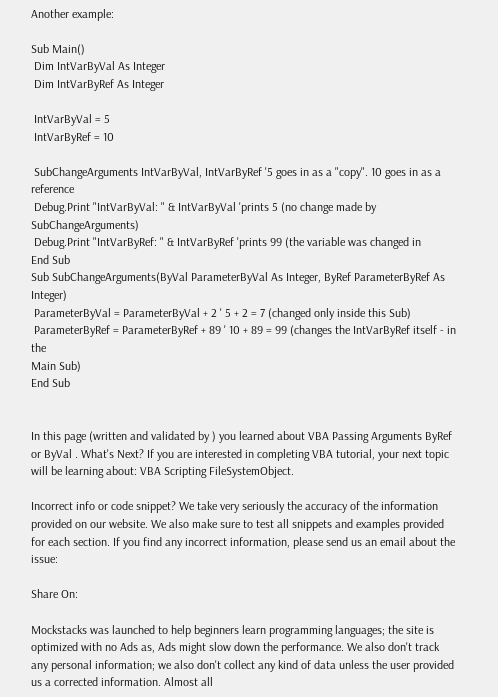Another example:

Sub Main()
 Dim IntVarByVal As Integer
 Dim IntVarByRef As Integer

 IntVarByVal = 5
 IntVarByRef = 10

 SubChangeArguments IntVarByVal, IntVarByRef '5 goes in as a "copy". 10 goes in as a reference
 Debug.Print "IntVarByVal: " & IntVarByVal 'prints 5 (no change made by SubChangeArguments)
 Debug.Print "IntVarByRef: " & IntVarByRef 'prints 99 (the variable was changed in
End Sub
Sub SubChangeArguments(ByVal ParameterByVal As Integer, ByRef ParameterByRef As Integer)
 ParameterByVal = ParameterByVal + 2 ' 5 + 2 = 7 (changed only inside this Sub)
 ParameterByRef = ParameterByRef + 89 ' 10 + 89 = 99 (changes the IntVarByRef itself - in the
Main Sub)
End Sub


In this page (written and validated by ) you learned about VBA Passing Arguments ByRef or ByVal . What's Next? If you are interested in completing VBA tutorial, your next topic will be learning about: VBA Scripting FileSystemObject.

Incorrect info or code snippet? We take very seriously the accuracy of the information provided on our website. We also make sure to test all snippets and examples provided for each section. If you find any incorrect information, please send us an email about the issue:

Share On:

Mockstacks was launched to help beginners learn programming languages; the site is optimized with no Ads as, Ads might slow down the performance. We also don't track any personal information; we also don't collect any kind of data unless the user provided us a corrected information. Almost all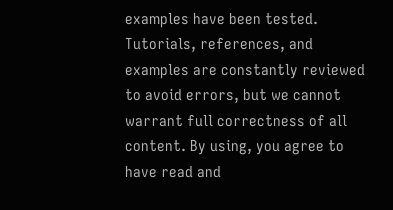examples have been tested. Tutorials, references, and examples are constantly reviewed to avoid errors, but we cannot warrant full correctness of all content. By using, you agree to have read and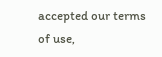accepted our terms of use,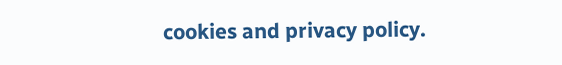cookies and privacy policy.